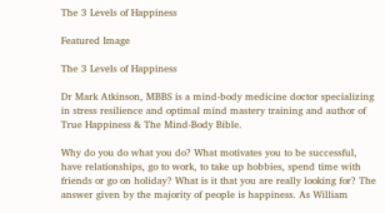The 3 Levels of Happiness

Featured Image

The 3 Levels of Happiness

Dr Mark Atkinson, MBBS is a mind-body medicine doctor specializing in stress resilience and optimal mind mastery training and author of True Happiness & The Mind-Body Bible.

Why do you do what you do? What motivates you to be successful, have relationships, go to work, to take up hobbies, spend time with friends or go on holiday? What is it that you are really looking for? The answer given by the majority of people is happiness. As William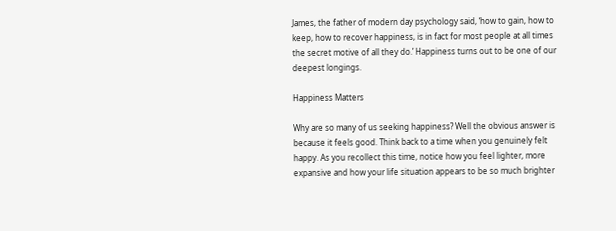James, the father of modern day psychology said, ‘how to gain, how to keep, how to recover happiness, is in fact for most people at all times the secret motive of all they do.’ Happiness turns out to be one of our deepest longings.

Happiness Matters

Why are so many of us seeking happiness? Well the obvious answer is because it feels good. Think back to a time when you genuinely felt happy. As you recollect this time, notice how you feel lighter, more expansive and how your life situation appears to be so much brighter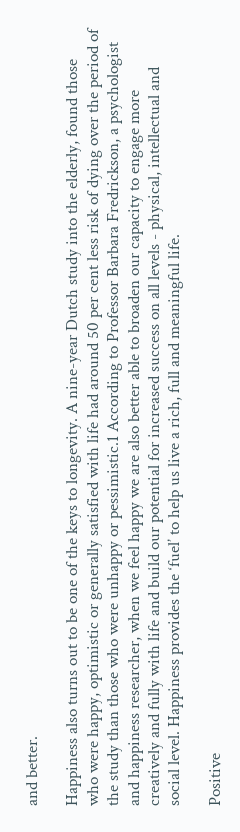and better.

Happiness also turns out to be one of the keys to longevity. A nine-year Dutch study into the elderly, found those who were happy, optimistic or generally satisfied with life had around 50 per cent less risk of dying over the period of the study than those who were unhappy or pessimistic.1 According to Professor Barbara Fredrickson, a psychologist and happiness researcher, when we feel happy we are also better able to broaden our capacity to engage more creatively and fully with life and build our potential for increased success on all levels - physical, intellectual and social level. Happiness provides the ‘fuel’ to help us live a rich, full and meaningful life.

Positive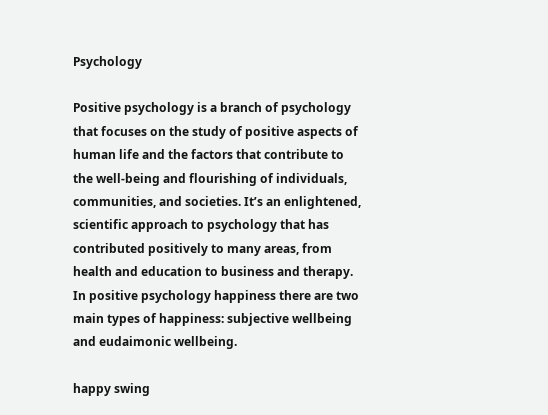Psychology

Positive psychology is a branch of psychology that focuses on the study of positive aspects of human life and the factors that contribute to the well-being and flourishing of individuals, communities, and societies. It’s an enlightened, scientific approach to psychology that has contributed positively to many areas, from health and education to business and therapy. In positive psychology happiness there are two main types of happiness: subjective wellbeing and eudaimonic wellbeing.

happy swing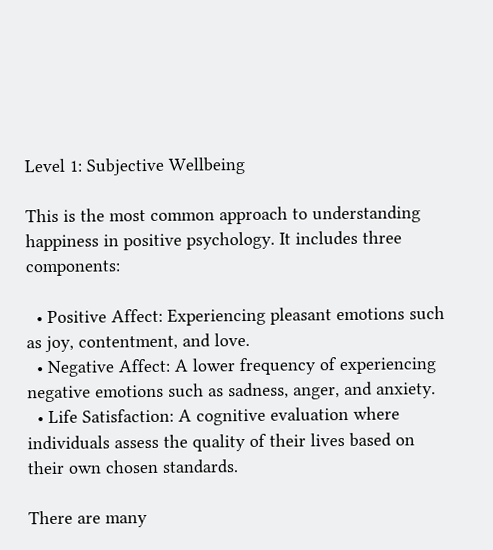Level 1: Subjective Wellbeing

This is the most common approach to understanding happiness in positive psychology. It includes three components:

  • Positive Affect: Experiencing pleasant emotions such as joy, contentment, and love.
  • Negative Affect: A lower frequency of experiencing negative emotions such as sadness, anger, and anxiety.
  • Life Satisfaction: A cognitive evaluation where individuals assess the quality of their lives based on their own chosen standards.

There are many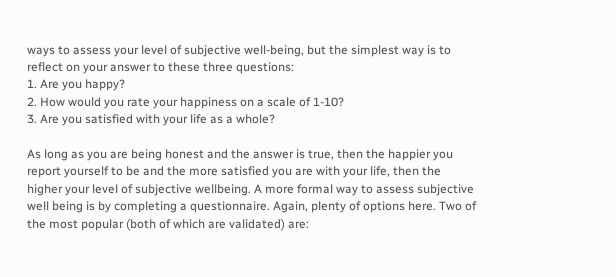ways to assess your level of subjective well-being, but the simplest way is to reflect on your answer to these three questions:
1. Are you happy?
2. How would you rate your happiness on a scale of 1-10?
3. Are you satisfied with your life as a whole?

As long as you are being honest and the answer is true, then the happier you report yourself to be and the more satisfied you are with your life, then the higher your level of subjective wellbeing. A more formal way to assess subjective well being is by completing a questionnaire. Again, plenty of options here. Two of the most popular (both of which are validated) are: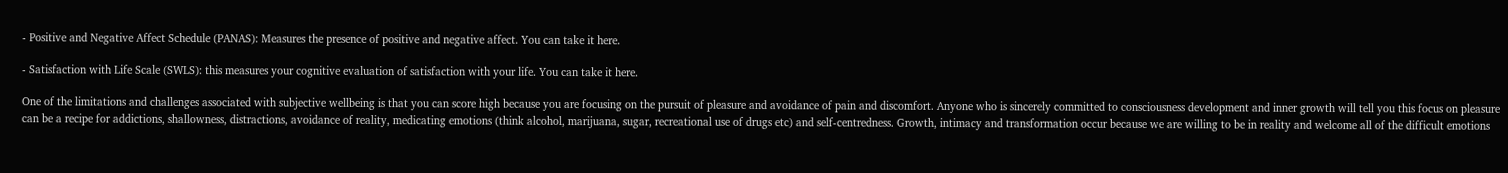- Positive and Negative Affect Schedule (PANAS): Measures the presence of positive and negative affect. You can take it here.

- Satisfaction with Life Scale (SWLS): this measures your cognitive evaluation of satisfaction with your life. You can take it here.

One of the limitations and challenges associated with subjective wellbeing is that you can score high because you are focusing on the pursuit of pleasure and avoidance of pain and discomfort. Anyone who is sincerely committed to consciousness development and inner growth will tell you this focus on pleasure can be a recipe for addictions, shallowness, distractions, avoidance of reality, medicating emotions (think alcohol, marijuana, sugar, recreational use of drugs etc) and self-centredness. Growth, intimacy and transformation occur because we are willing to be in reality and welcome all of the difficult emotions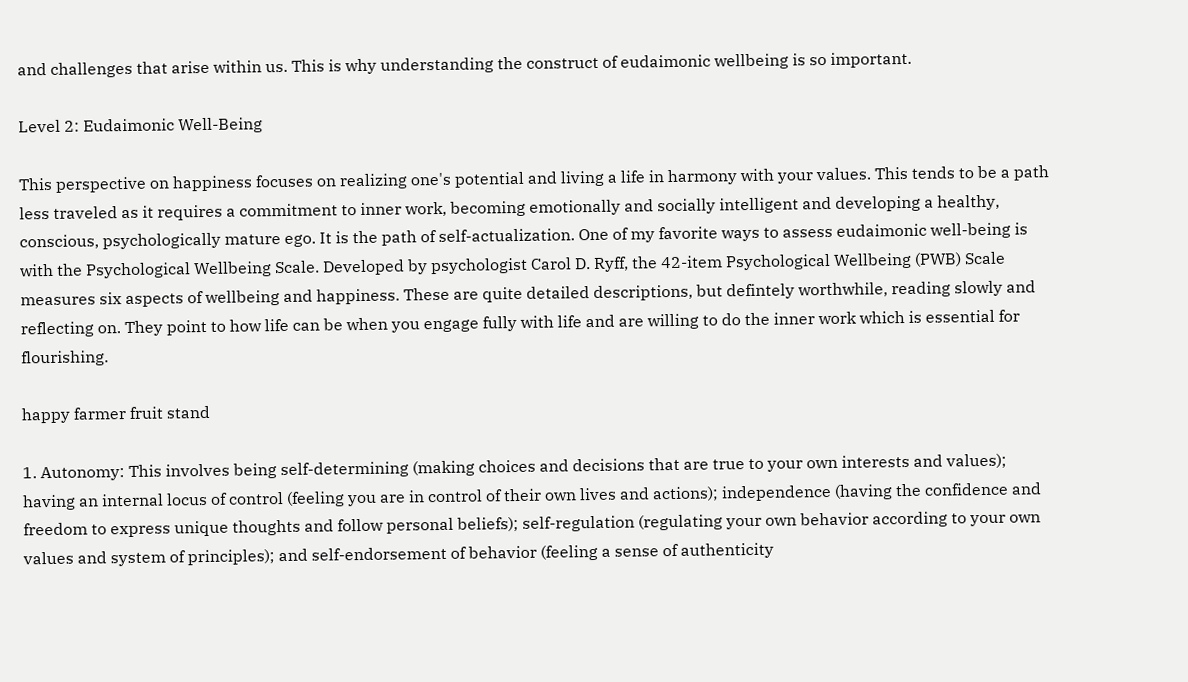and challenges that arise within us. This is why understanding the construct of eudaimonic wellbeing is so important.

Level 2: Eudaimonic Well-Being

This perspective on happiness focuses on realizing one's potential and living a life in harmony with your values. This tends to be a path less traveled as it requires a commitment to inner work, becoming emotionally and socially intelligent and developing a healthy, conscious, psychologically mature ego. It is the path of self-actualization. One of my favorite ways to assess eudaimonic well-being is with the Psychological Wellbeing Scale. Developed by psychologist Carol D. Ryff, the 42-item Psychological Wellbeing (PWB) Scale measures six aspects of wellbeing and happiness. These are quite detailed descriptions, but defintely worthwhile, reading slowly and reflecting on. They point to how life can be when you engage fully with life and are willing to do the inner work which is essential for flourishing.

happy farmer fruit stand

1. Autonomy: This involves being self-determining (making choices and decisions that are true to your own interests and values); having an internal locus of control (feeling you are in control of their own lives and actions); independence (having the confidence and freedom to express unique thoughts and follow personal beliefs); self-regulation (regulating your own behavior according to your own values and system of principles); and self-endorsement of behavior (feeling a sense of authenticity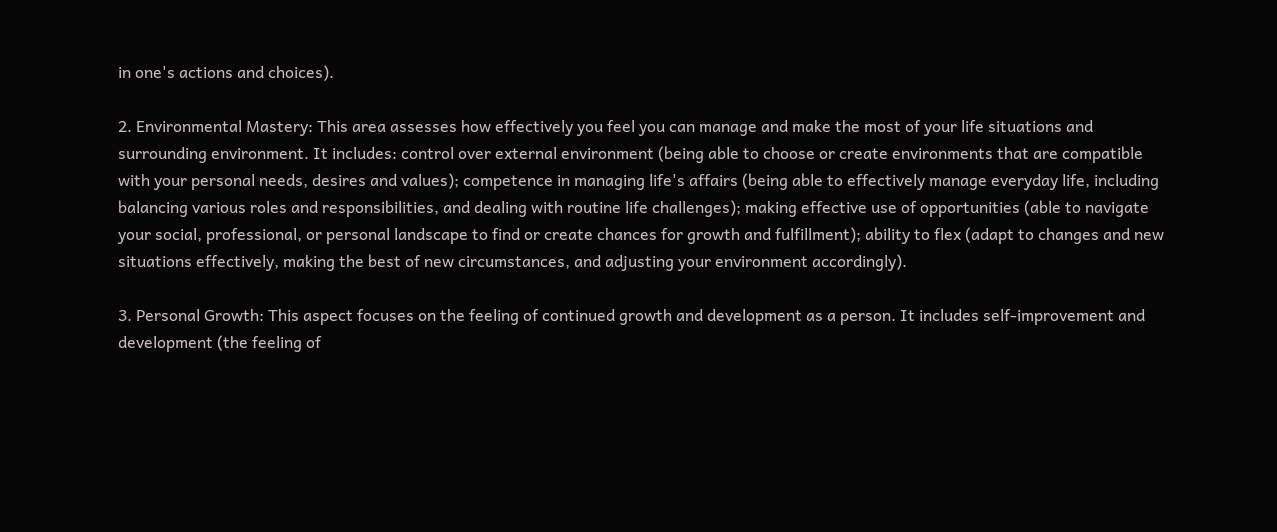in one's actions and choices).

2. Environmental Mastery: This area assesses how effectively you feel you can manage and make the most of your life situations and surrounding environment. It includes: control over external environment (being able to choose or create environments that are compatible with your personal needs, desires and values); competence in managing life's affairs (being able to effectively manage everyday life, including balancing various roles and responsibilities, and dealing with routine life challenges); making effective use of opportunities (able to navigate your social, professional, or personal landscape to find or create chances for growth and fulfillment); ability to flex (adapt to changes and new situations effectively, making the best of new circumstances, and adjusting your environment accordingly).

3. Personal Growth: This aspect focuses on the feeling of continued growth and development as a person. It includes self-improvement and development (the feeling of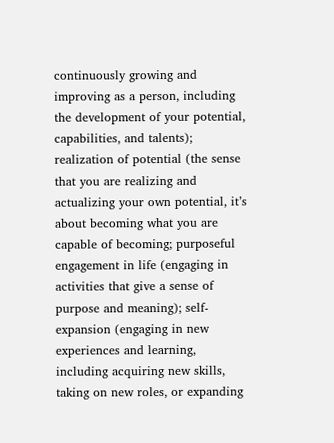continuously growing and improving as a person, including the development of your potential, capabilities, and talents); realization of potential (the sense that you are realizing and actualizing your own potential, it’s about becoming what you are capable of becoming; purposeful engagement in life (engaging in activities that give a sense of purpose and meaning); self-expansion (engaging in new experiences and learning, including acquiring new skills, taking on new roles, or expanding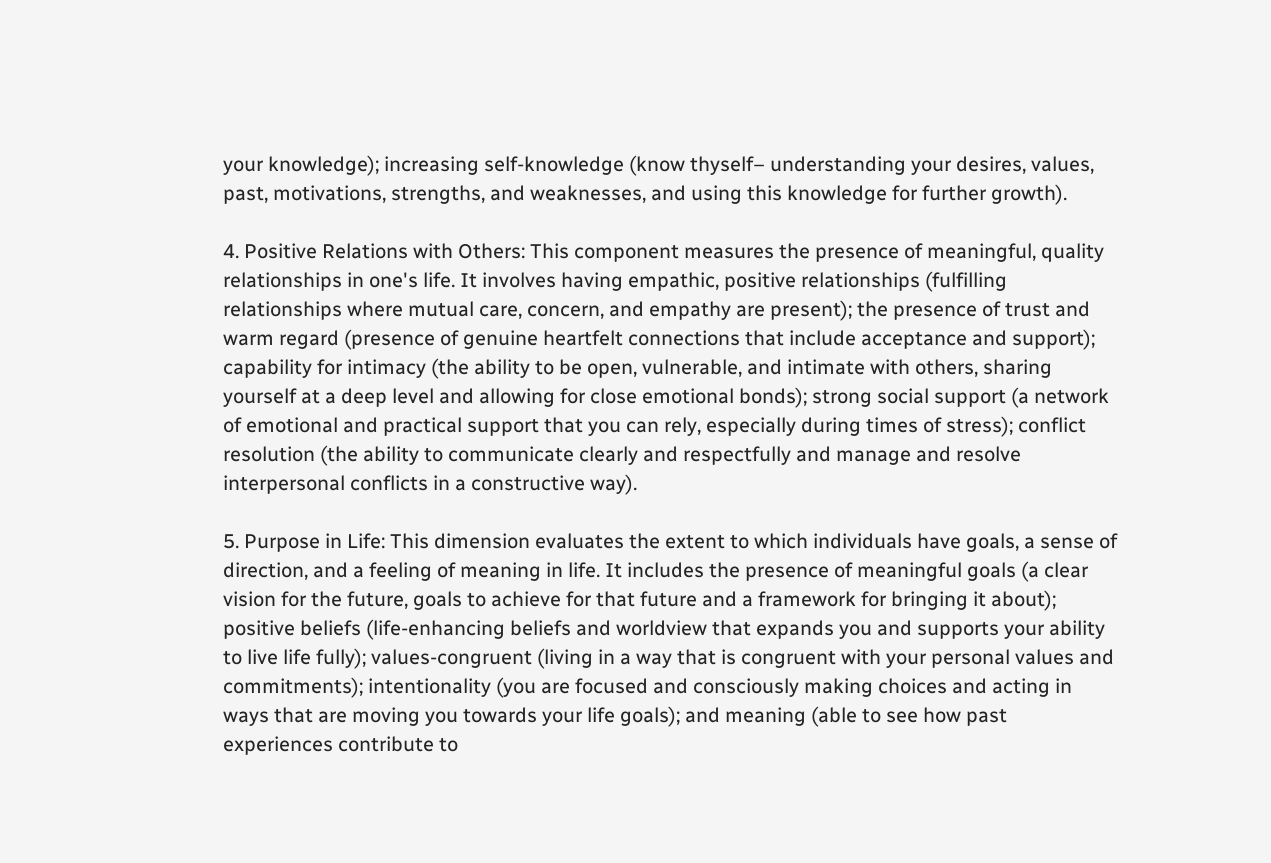your knowledge); increasing self-knowledge (know thyself– understanding your desires, values, past, motivations, strengths, and weaknesses, and using this knowledge for further growth).

4. Positive Relations with Others: This component measures the presence of meaningful, quality relationships in one's life. It involves having empathic, positive relationships (fulfilling relationships where mutual care, concern, and empathy are present); the presence of trust and warm regard (presence of genuine heartfelt connections that include acceptance and support); capability for intimacy (the ability to be open, vulnerable, and intimate with others, sharing yourself at a deep level and allowing for close emotional bonds); strong social support (a network of emotional and practical support that you can rely, especially during times of stress); conflict resolution (the ability to communicate clearly and respectfully and manage and resolve interpersonal conflicts in a constructive way).

5. Purpose in Life: This dimension evaluates the extent to which individuals have goals, a sense of direction, and a feeling of meaning in life. It includes the presence of meaningful goals (a clear vision for the future, goals to achieve for that future and a framework for bringing it about); positive beliefs (life-enhancing beliefs and worldview that expands you and supports your ability to live life fully); values-congruent (living in a way that is congruent with your personal values and commitments); intentionality (you are focused and consciously making choices and acting in ways that are moving you towards your life goals); and meaning (able to see how past experiences contribute to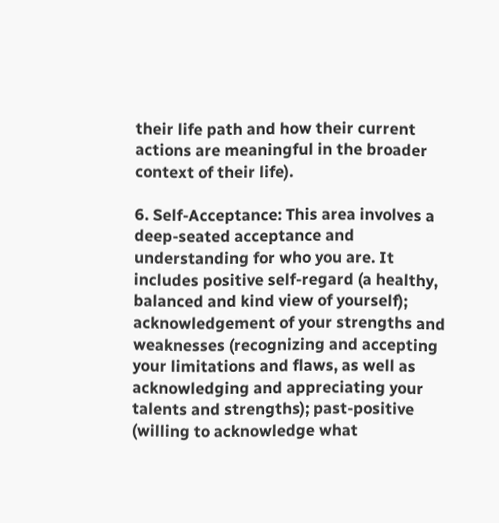their life path and how their current actions are meaningful in the broader context of their life).

6. Self-Acceptance: This area involves a deep-seated acceptance and understanding for who you are. It includes positive self-regard (a healthy, balanced and kind view of yourself); acknowledgement of your strengths and weaknesses (recognizing and accepting your limitations and flaws, as well as acknowledging and appreciating your talents and strengths); past-positive (willing to acknowledge what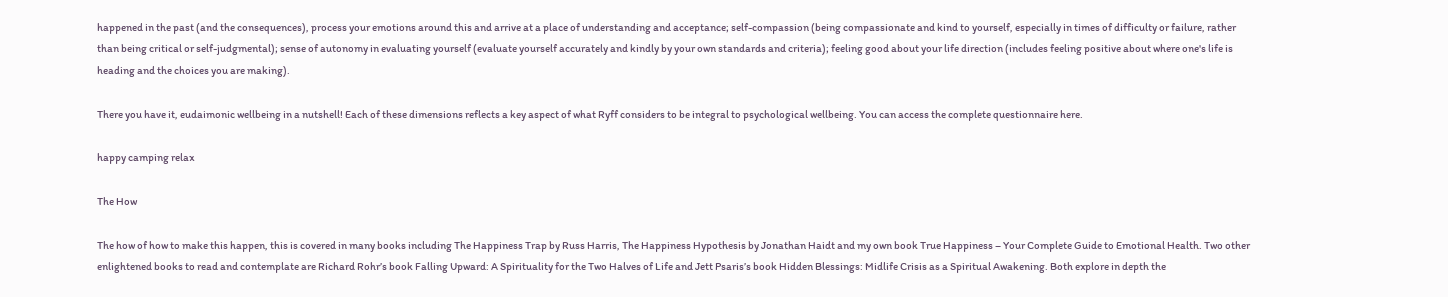happened in the past (and the consequences), process your emotions around this and arrive at a place of understanding and acceptance; self-compassion (being compassionate and kind to yourself, especially in times of difficulty or failure, rather than being critical or self-judgmental); sense of autonomy in evaluating yourself (evaluate yourself accurately and kindly by your own standards and criteria); feeling good about your life direction (includes feeling positive about where one's life is heading and the choices you are making).

There you have it, eudaimonic wellbeing in a nutshell! Each of these dimensions reflects a key aspect of what Ryff considers to be integral to psychological wellbeing. You can access the complete questionnaire here.

happy camping relax

The How

The how of how to make this happen, this is covered in many books including The Happiness Trap by Russ Harris, The Happiness Hypothesis by Jonathan Haidt and my own book True Happiness – Your Complete Guide to Emotional Health. Two other enlightened books to read and contemplate are Richard Rohr’s book Falling Upward: A Spirituality for the Two Halves of Life and Jett Psaris’s book Hidden Blessings: Midlife Crisis as a Spiritual Awakening. Both explore in depth the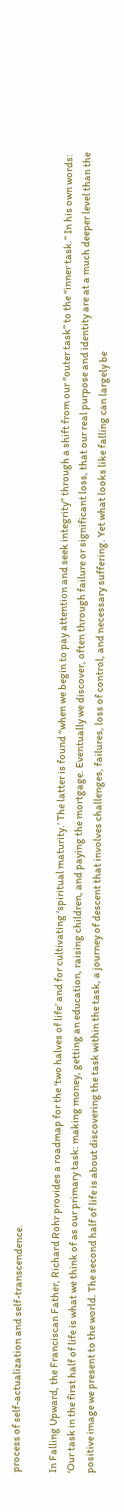process of self-actualization and self-transcendence.

In Falling Upward, the Franciscan Father, Richard Rohr provides a roadmap for the ‘two halves of life’ and for cultivating ‘spiritual maturity.’ The latter is found “when we begin to pay attention and seek integrity” through a shift from our “outer task” to the “inner task.” In his own words: ‘Our task in the first half of life is what we think of as our primary task: making money, getting an education, raising children, and paying the mortgage. Eventually we discover, often through failure or significant loss, that our real purpose and identity are at a much deeper level than the positive image we present to the world. The second half of life is about discovering the task within the task, a journey of descent that involves challenges, failures, loss of control, and necessary suffering. Yet what looks like falling can largely be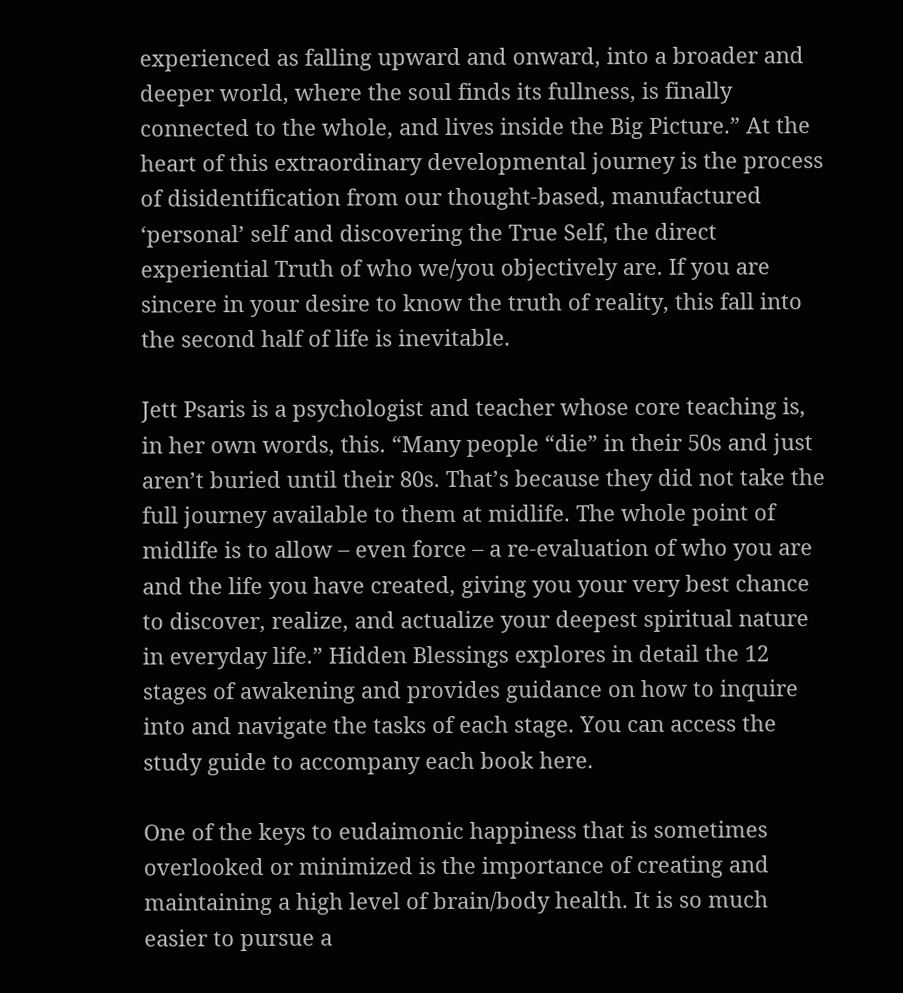experienced as falling upward and onward, into a broader and deeper world, where the soul finds its fullness, is finally connected to the whole, and lives inside the Big Picture.” At the heart of this extraordinary developmental journey is the process of disidentification from our thought-based, manufactured ‘personal’ self and discovering the True Self, the direct experiential Truth of who we/you objectively are. If you are sincere in your desire to know the truth of reality, this fall into the second half of life is inevitable.

Jett Psaris is a psychologist and teacher whose core teaching is, in her own words, this. “Many people “die” in their 50s and just aren’t buried until their 80s. That’s because they did not take the full journey available to them at midlife. The whole point of midlife is to allow – even force – a re-evaluation of who you are and the life you have created, giving you your very best chance to discover, realize, and actualize your deepest spiritual nature in everyday life.” Hidden Blessings explores in detail the 12 stages of awakening and provides guidance on how to inquire into and navigate the tasks of each stage. You can access the study guide to accompany each book here.

One of the keys to eudaimonic happiness that is sometimes overlooked or minimized is the importance of creating and maintaining a high level of brain/body health. It is so much easier to pursue a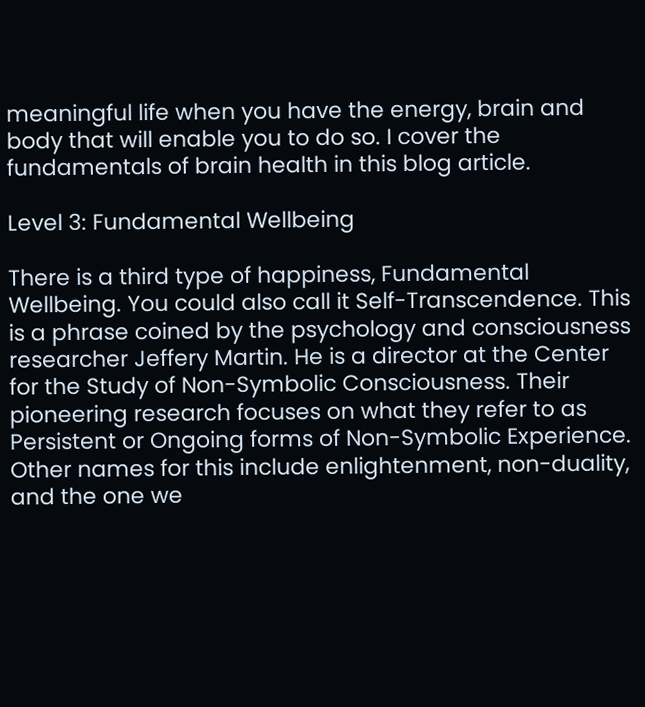meaningful life when you have the energy, brain and body that will enable you to do so. I cover the fundamentals of brain health in this blog article.

Level 3: Fundamental Wellbeing

There is a third type of happiness, Fundamental Wellbeing. You could also call it Self-Transcendence. This is a phrase coined by the psychology and consciousness researcher Jeffery Martin. He is a director at the Center for the Study of Non-Symbolic Consciousness. Their pioneering research focuses on what they refer to as Persistent or Ongoing forms of Non-Symbolic Experience. Other names for this include enlightenment, non-duality, and the one we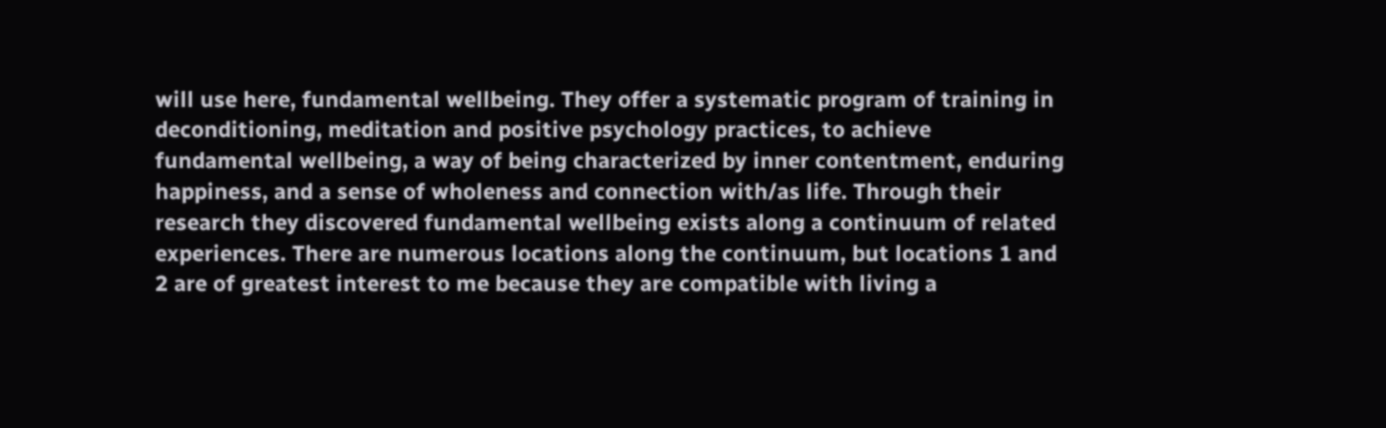will use here, fundamental wellbeing. They offer a systematic program of training in deconditioning, meditation and positive psychology practices, to achieve fundamental wellbeing, a way of being characterized by inner contentment, enduring happiness, and a sense of wholeness and connection with/as life. Through their research they discovered fundamental wellbeing exists along a continuum of related experiences. There are numerous locations along the continuum, but locations 1 and 2 are of greatest interest to me because they are compatible with living a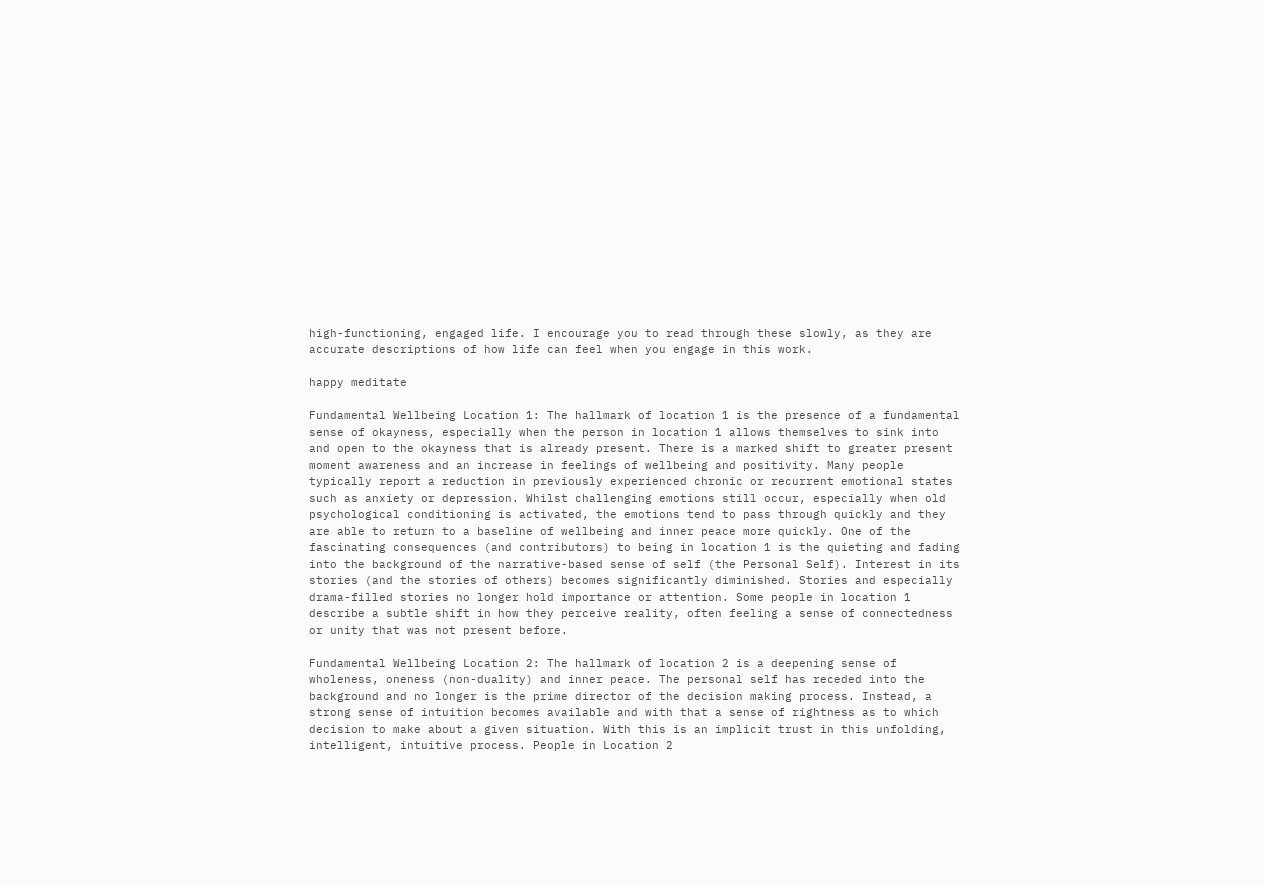high-functioning, engaged life. I encourage you to read through these slowly, as they are accurate descriptions of how life can feel when you engage in this work.

happy meditate

Fundamental Wellbeing Location 1: The hallmark of location 1 is the presence of a fundamental sense of okayness, especially when the person in location 1 allows themselves to sink into and open to the okayness that is already present. There is a marked shift to greater present moment awareness and an increase in feelings of wellbeing and positivity. Many people typically report a reduction in previously experienced chronic or recurrent emotional states such as anxiety or depression. Whilst challenging emotions still occur, especially when old psychological conditioning is activated, the emotions tend to pass through quickly and they are able to return to a baseline of wellbeing and inner peace more quickly. One of the fascinating consequences (and contributors) to being in location 1 is the quieting and fading into the background of the narrative-based sense of self (the Personal Self). Interest in its stories (and the stories of others) becomes significantly diminished. Stories and especially drama-filled stories no longer hold importance or attention. Some people in location 1 describe a subtle shift in how they perceive reality, often feeling a sense of connectedness or unity that was not present before.

Fundamental Wellbeing Location 2: The hallmark of location 2 is a deepening sense of wholeness, oneness (non-duality) and inner peace. The personal self has receded into the background and no longer is the prime director of the decision making process. Instead, a strong sense of intuition becomes available and with that a sense of rightness as to which decision to make about a given situation. With this is an implicit trust in this unfolding, intelligent, intuitive process. People in Location 2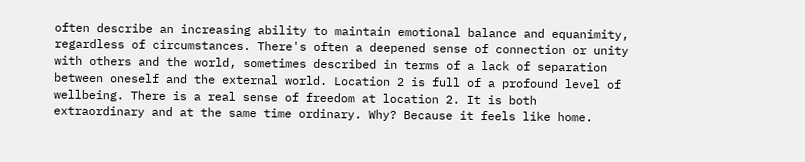often describe an increasing ability to maintain emotional balance and equanimity, regardless of circumstances. There's often a deepened sense of connection or unity with others and the world, sometimes described in terms of a lack of separation between oneself and the external world. Location 2 is full of a profound level of wellbeing. There is a real sense of freedom at location 2. It is both extraordinary and at the same time ordinary. Why? Because it feels like home.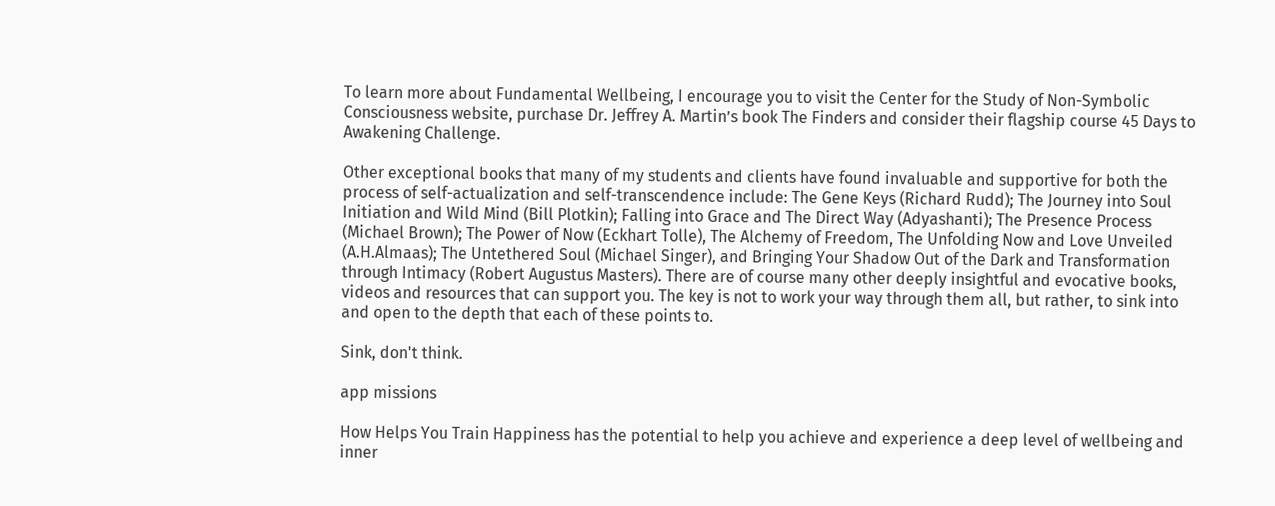To learn more about Fundamental Wellbeing, I encourage you to visit the Center for the Study of Non-Symbolic Consciousness website, purchase Dr. Jeffrey A. Martin’s book The Finders and consider their flagship course 45 Days to Awakening Challenge.

Other exceptional books that many of my students and clients have found invaluable and supportive for both the process of self-actualization and self-transcendence include: The Gene Keys (Richard Rudd); The Journey into Soul Initiation and Wild Mind (Bill Plotkin); Falling into Grace and The Direct Way (Adyashanti); The Presence Process (Michael Brown); The Power of Now (Eckhart Tolle), The Alchemy of Freedom, The Unfolding Now and Love Unveiled (A.H.Almaas); The Untethered Soul (Michael Singer), and Bringing Your Shadow Out of the Dark and Transformation through Intimacy (Robert Augustus Masters). There are of course many other deeply insightful and evocative books, videos and resources that can support you. The key is not to work your way through them all, but rather, to sink into and open to the depth that each of these points to.

Sink, don't think.

app missions

How Helps You Train Happiness has the potential to help you achieve and experience a deep level of wellbeing and inner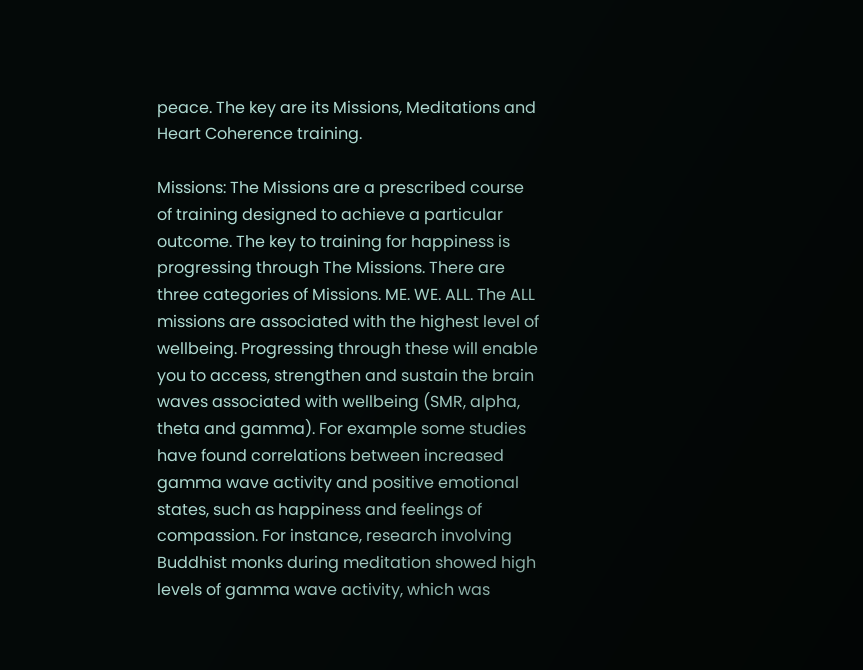peace. The key are its Missions, Meditations and Heart Coherence training.

Missions: The Missions are a prescribed course of training designed to achieve a particular outcome. The key to training for happiness is progressing through The Missions. There are three categories of Missions. ME. WE. ALL. The ALL missions are associated with the highest level of wellbeing. Progressing through these will enable you to access, strengthen and sustain the brain waves associated with wellbeing (SMR, alpha, theta and gamma). For example some studies have found correlations between increased gamma wave activity and positive emotional states, such as happiness and feelings of compassion. For instance, research involving Buddhist monks during meditation showed high levels of gamma wave activity, which was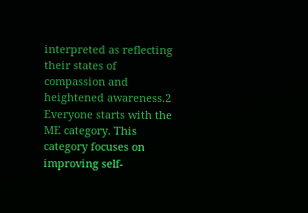interpreted as reflecting their states of compassion and heightened awareness.2 Everyone starts with the ME category. This category focuses on improving self-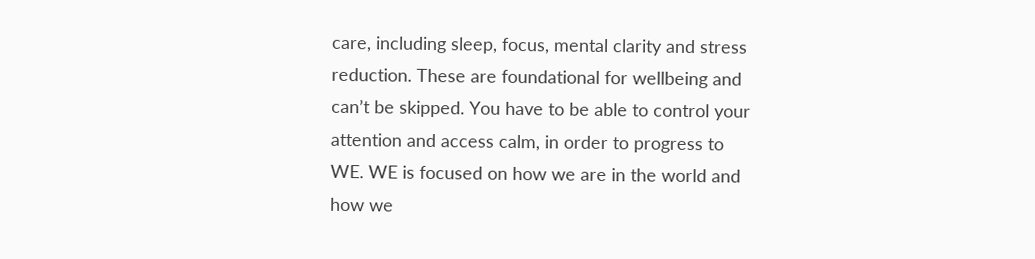care, including sleep, focus, mental clarity and stress reduction. These are foundational for wellbeing and can’t be skipped. You have to be able to control your attention and access calm, in order to progress to WE. WE is focused on how we are in the world and how we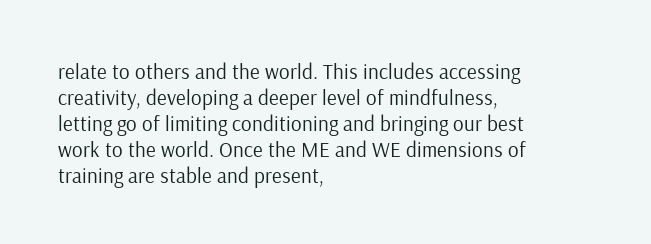relate to others and the world. This includes accessing creativity, developing a deeper level of mindfulness, letting go of limiting conditioning and bringing our best work to the world. Once the ME and WE dimensions of training are stable and present,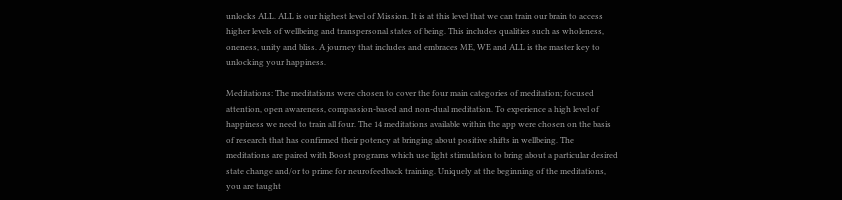unlocks ALL. ALL is our highest level of Mission. It is at this level that we can train our brain to access higher levels of wellbeing and transpersonal states of being. This includes qualities such as wholeness, oneness, unity and bliss. A journey that includes and embraces ME, WE and ALL is the master key to unlocking your happiness.

Meditations: The meditations were chosen to cover the four main categories of meditation; focused attention, open awareness, compassion-based and non-dual meditation. To experience a high level of happiness we need to train all four. The 14 meditations available within the app were chosen on the basis of research that has confirmed their potency at bringing about positive shifts in wellbeing. The meditations are paired with Boost programs which use light stimulation to bring about a particular desired state change and/or to prime for neurofeedback training. Uniquely at the beginning of the meditations, you are taught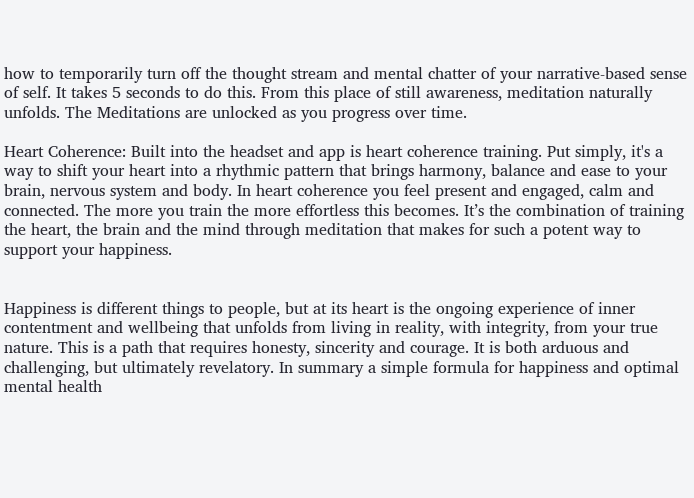how to temporarily turn off the thought stream and mental chatter of your narrative-based sense of self. It takes 5 seconds to do this. From this place of still awareness, meditation naturally unfolds. The Meditations are unlocked as you progress over time.

Heart Coherence: Built into the headset and app is heart coherence training. Put simply, it's a way to shift your heart into a rhythmic pattern that brings harmony, balance and ease to your brain, nervous system and body. In heart coherence you feel present and engaged, calm and connected. The more you train the more effortless this becomes. It’s the combination of training the heart, the brain and the mind through meditation that makes for such a potent way to support your happiness.


Happiness is different things to people, but at its heart is the ongoing experience of inner contentment and wellbeing that unfolds from living in reality, with integrity, from your true nature. This is a path that requires honesty, sincerity and courage. It is both arduous and challenging, but ultimately revelatory. In summary a simple formula for happiness and optimal mental health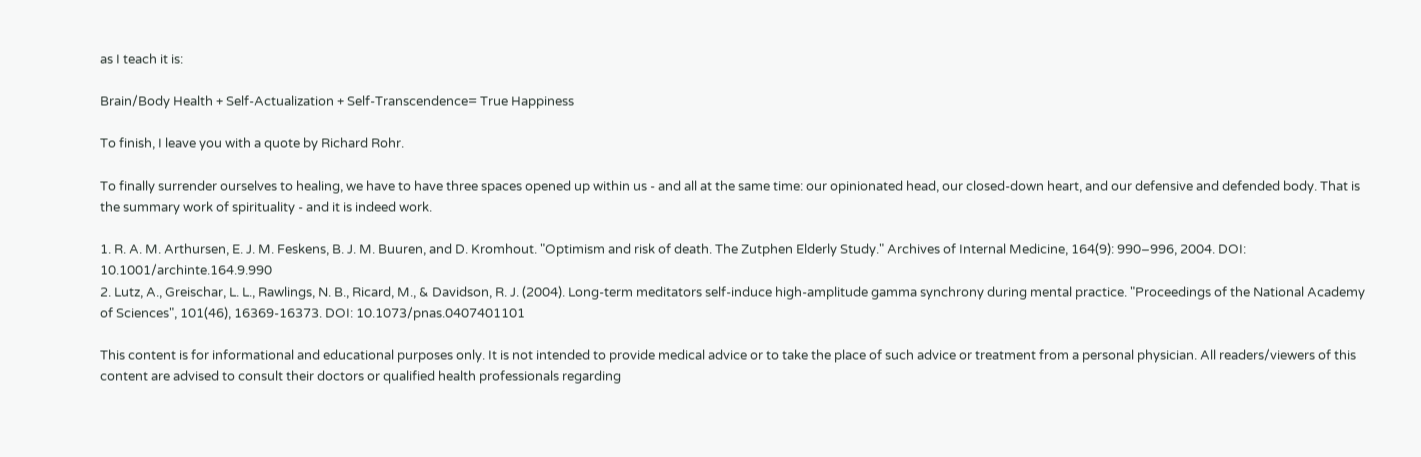as I teach it is:

Brain/Body Health + Self-Actualization + Self-Transcendence= True Happiness

To finish, I leave you with a quote by Richard Rohr.

To finally surrender ourselves to healing, we have to have three spaces opened up within us - and all at the same time: our opinionated head, our closed-down heart, and our defensive and defended body. That is the summary work of spirituality - and it is indeed work.

1. R. A. M. Arthursen, E. J. M. Feskens, B. J. M. Buuren, and D. Kromhout. "Optimism and risk of death. The Zutphen Elderly Study." Archives of Internal Medicine, 164(9): 990–996, 2004. DOI: 10.1001/archinte.164.9.990
2. Lutz, A., Greischar, L. L., Rawlings, N. B., Ricard, M., & Davidson, R. J. (2004). Long-term meditators self-induce high-amplitude gamma synchrony during mental practice. "Proceedings of the National Academy of Sciences", 101(46), 16369-16373. DOI: 10.1073/pnas.0407401101

This content is for informational and educational purposes only. It is not intended to provide medical advice or to take the place of such advice or treatment from a personal physician. All readers/viewers of this content are advised to consult their doctors or qualified health professionals regarding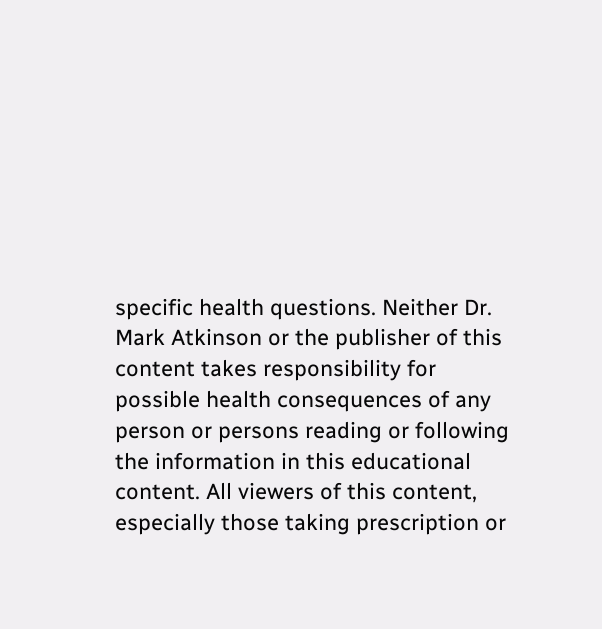specific health questions. Neither Dr. Mark Atkinson or the publisher of this content takes responsibility for possible health consequences of any person or persons reading or following the information in this educational content. All viewers of this content, especially those taking prescription or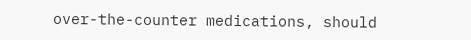over-the-counter medications, should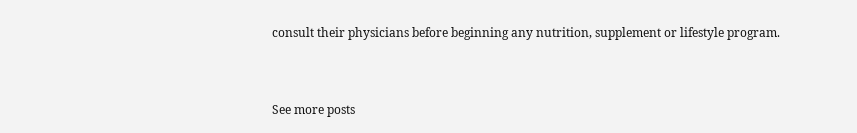consult their physicians before beginning any nutrition, supplement or lifestyle program.


See more posts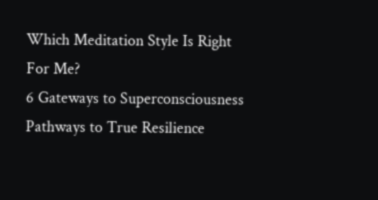Which Meditation Style Is Right For Me?
6 Gateways to Superconsciousness
Pathways to True Resilience